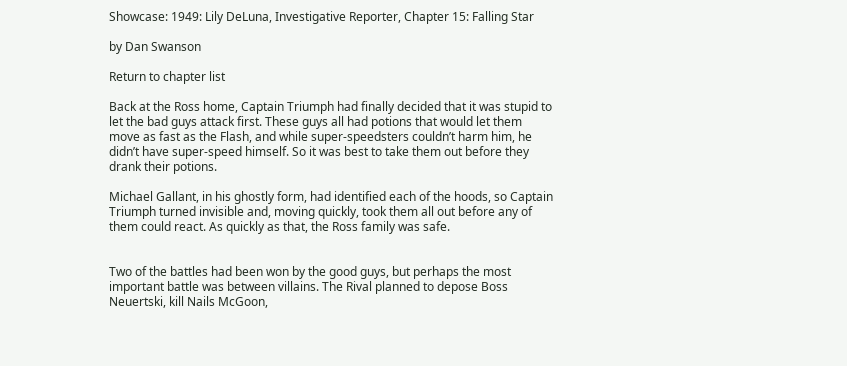Showcase: 1949: Lily DeLuna, Investigative Reporter, Chapter 15: Falling Star

by Dan Swanson

Return to chapter list

Back at the Ross home, Captain Triumph had finally decided that it was stupid to let the bad guys attack first. These guys all had potions that would let them move as fast as the Flash, and while super-speedsters couldn’t harm him, he didn’t have super-speed himself. So it was best to take them out before they drank their potions.

Michael Gallant, in his ghostly form, had identified each of the hoods, so Captain Triumph turned invisible and, moving quickly, took them all out before any of them could react. As quickly as that, the Ross family was safe.


Two of the battles had been won by the good guys, but perhaps the most important battle was between villains. The Rival planned to depose Boss Neuertski, kill Nails McGoon,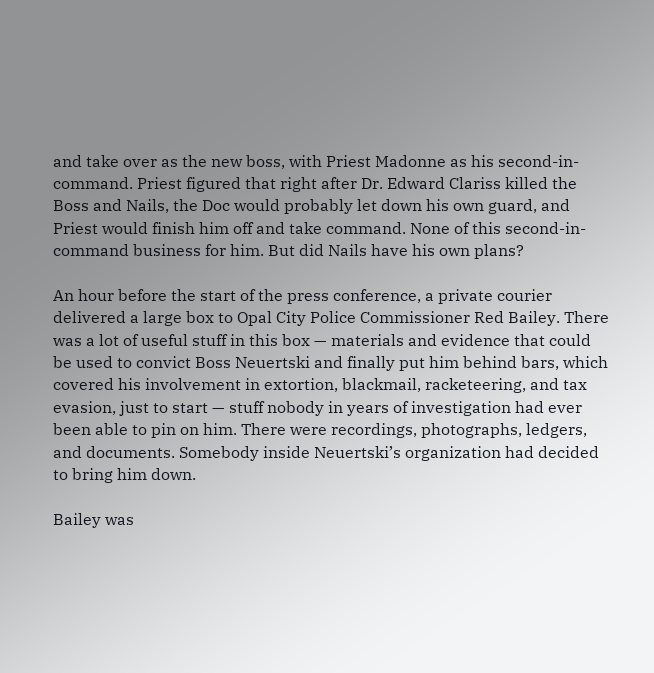and take over as the new boss, with Priest Madonne as his second-in-command. Priest figured that right after Dr. Edward Clariss killed the Boss and Nails, the Doc would probably let down his own guard, and Priest would finish him off and take command. None of this second-in-command business for him. But did Nails have his own plans?

An hour before the start of the press conference, a private courier delivered a large box to Opal City Police Commissioner Red Bailey. There was a lot of useful stuff in this box — materials and evidence that could be used to convict Boss Neuertski and finally put him behind bars, which covered his involvement in extortion, blackmail, racketeering, and tax evasion, just to start — stuff nobody in years of investigation had ever been able to pin on him. There were recordings, photographs, ledgers, and documents. Somebody inside Neuertski’s organization had decided to bring him down.

Bailey was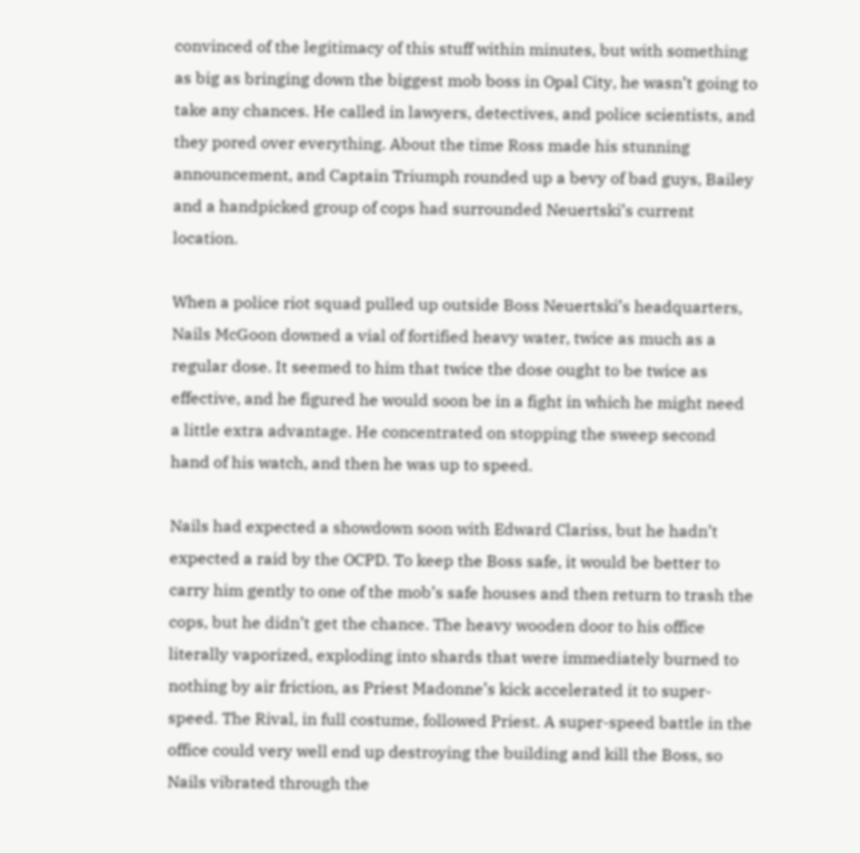convinced of the legitimacy of this stuff within minutes, but with something as big as bringing down the biggest mob boss in Opal City, he wasn’t going to take any chances. He called in lawyers, detectives, and police scientists, and they pored over everything. About the time Ross made his stunning announcement, and Captain Triumph rounded up a bevy of bad guys, Bailey and a handpicked group of cops had surrounded Neuertski’s current location.

When a police riot squad pulled up outside Boss Neuertski’s headquarters, Nails McGoon downed a vial of fortified heavy water, twice as much as a regular dose. It seemed to him that twice the dose ought to be twice as effective, and he figured he would soon be in a fight in which he might need a little extra advantage. He concentrated on stopping the sweep second hand of his watch, and then he was up to speed.

Nails had expected a showdown soon with Edward Clariss, but he hadn’t expected a raid by the OCPD. To keep the Boss safe, it would be better to carry him gently to one of the mob’s safe houses and then return to trash the cops, but he didn’t get the chance. The heavy wooden door to his office literally vaporized, exploding into shards that were immediately burned to nothing by air friction, as Priest Madonne’s kick accelerated it to super-speed. The Rival, in full costume, followed Priest. A super-speed battle in the office could very well end up destroying the building and kill the Boss, so Nails vibrated through the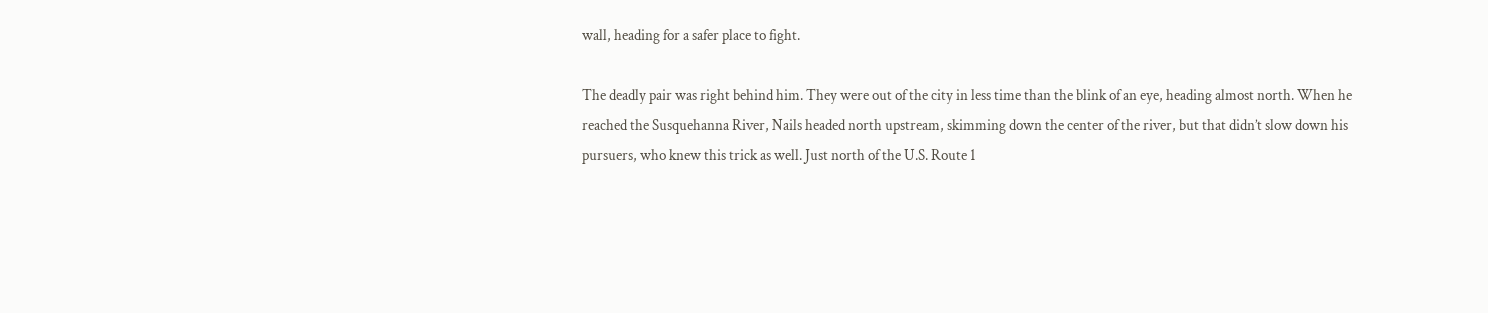wall, heading for a safer place to fight.

The deadly pair was right behind him. They were out of the city in less time than the blink of an eye, heading almost north. When he reached the Susquehanna River, Nails headed north upstream, skimming down the center of the river, but that didn’t slow down his pursuers, who knew this trick as well. Just north of the U.S. Route 1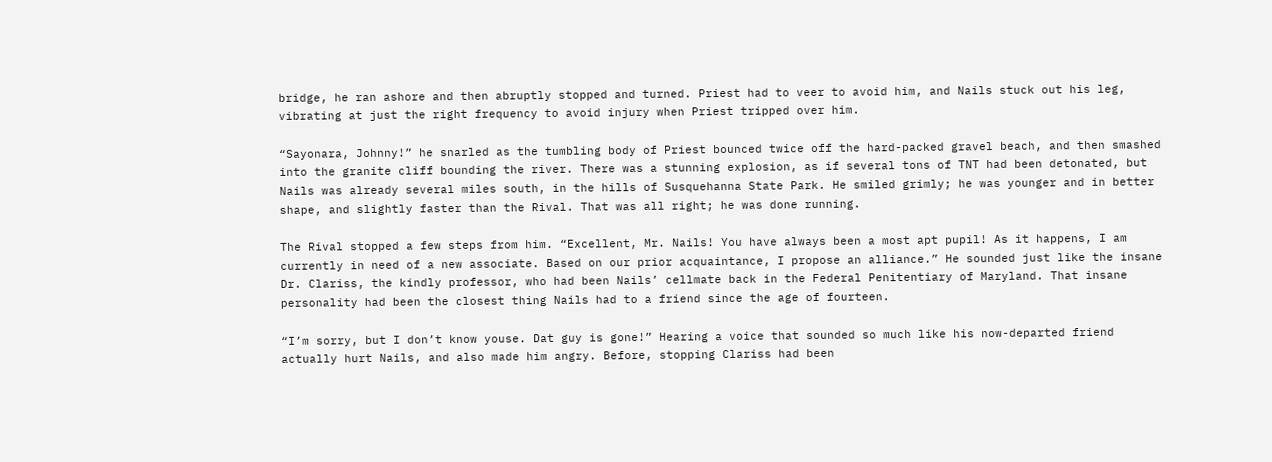bridge, he ran ashore and then abruptly stopped and turned. Priest had to veer to avoid him, and Nails stuck out his leg, vibrating at just the right frequency to avoid injury when Priest tripped over him.

“Sayonara, Johnny!” he snarled as the tumbling body of Priest bounced twice off the hard-packed gravel beach, and then smashed into the granite cliff bounding the river. There was a stunning explosion, as if several tons of TNT had been detonated, but Nails was already several miles south, in the hills of Susquehanna State Park. He smiled grimly; he was younger and in better shape, and slightly faster than the Rival. That was all right; he was done running.

The Rival stopped a few steps from him. “Excellent, Mr. Nails! You have always been a most apt pupil! As it happens, I am currently in need of a new associate. Based on our prior acquaintance, I propose an alliance.” He sounded just like the insane Dr. Clariss, the kindly professor, who had been Nails’ cellmate back in the Federal Penitentiary of Maryland. That insane personality had been the closest thing Nails had to a friend since the age of fourteen.

“I’m sorry, but I don’t know youse. Dat guy is gone!” Hearing a voice that sounded so much like his now-departed friend actually hurt Nails, and also made him angry. Before, stopping Clariss had been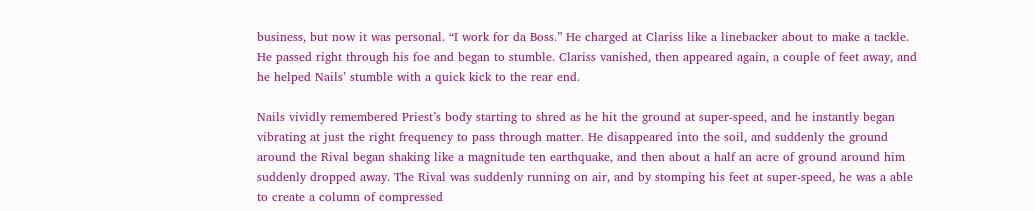business, but now it was personal. “I work for da Boss.” He charged at Clariss like a linebacker about to make a tackle. He passed right through his foe and began to stumble. Clariss vanished, then appeared again, a couple of feet away, and he helped Nails’ stumble with a quick kick to the rear end.

Nails vividly remembered Priest’s body starting to shred as he hit the ground at super-speed, and he instantly began vibrating at just the right frequency to pass through matter. He disappeared into the soil, and suddenly the ground around the Rival began shaking like a magnitude ten earthquake, and then about a half an acre of ground around him suddenly dropped away. The Rival was suddenly running on air, and by stomping his feet at super-speed, he was a able to create a column of compressed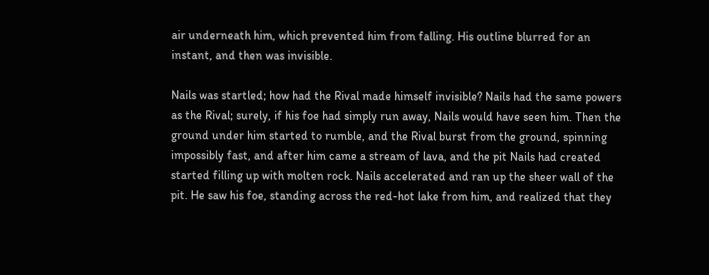air underneath him, which prevented him from falling. His outline blurred for an instant, and then was invisible.

Nails was startled; how had the Rival made himself invisible? Nails had the same powers as the Rival; surely, if his foe had simply run away, Nails would have seen him. Then the ground under him started to rumble, and the Rival burst from the ground, spinning impossibly fast, and after him came a stream of lava, and the pit Nails had created started filling up with molten rock. Nails accelerated and ran up the sheer wall of the pit. He saw his foe, standing across the red-hot lake from him, and realized that they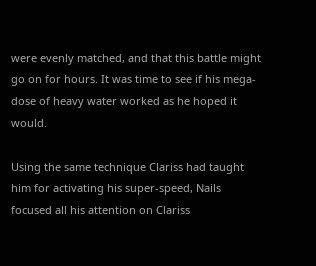were evenly matched, and that this battle might go on for hours. It was time to see if his mega-dose of heavy water worked as he hoped it would.

Using the same technique Clariss had taught him for activating his super-speed, Nails focused all his attention on Clariss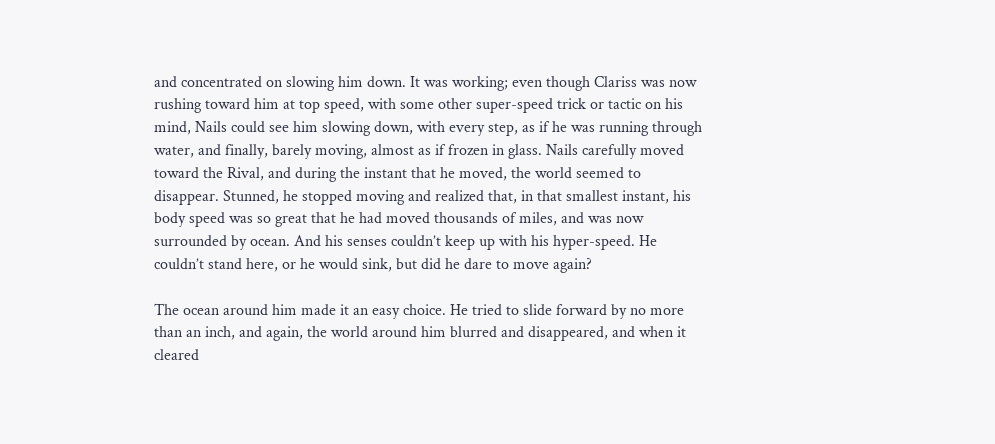and concentrated on slowing him down. It was working; even though Clariss was now rushing toward him at top speed, with some other super-speed trick or tactic on his mind, Nails could see him slowing down, with every step, as if he was running through water, and finally, barely moving, almost as if frozen in glass. Nails carefully moved toward the Rival, and during the instant that he moved, the world seemed to disappear. Stunned, he stopped moving and realized that, in that smallest instant, his body speed was so great that he had moved thousands of miles, and was now surrounded by ocean. And his senses couldn’t keep up with his hyper-speed. He couldn’t stand here, or he would sink, but did he dare to move again?

The ocean around him made it an easy choice. He tried to slide forward by no more than an inch, and again, the world around him blurred and disappeared, and when it cleared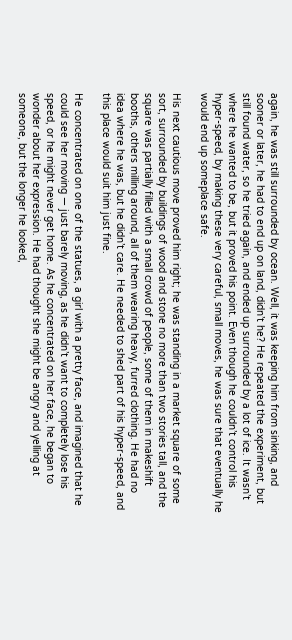again, he was still surrounded by ocean. Well, it was keeping him from sinking, and sooner or later, he had to end up on land, didn’t he? He repeated the experiment, but still found water, so he tried again, and ended up surrounded by a lot of ice. It wasn’t where he wanted to be, but it proved his point. Even though he couldn’t control his hyper-speed, by making these very careful, small moves, he was sure that eventually he would end up someplace safe.

His next cautious move proved him right; he was standing in a market square of some sort, surrounded by buildings of wood and stone no more than two stories tall, and the square was partially filled with a small crowd of people, some of them in makeshift booths, others milling around, all of them wearing heavy, furred clothing. He had no idea where he was, but he didn’t care. He needed to shed part of his hyper-speed, and this place would suit him just fine.

He concentrated on one of the statues, a girl with a pretty face, and imagined that he could see her moving — just barely moving, as he didn’t want to completely lose his speed, or he might never get home. As he concentrated on her face, he began to wonder about her expression. He had thought she might be angry and yelling at someone, but the longer he looked,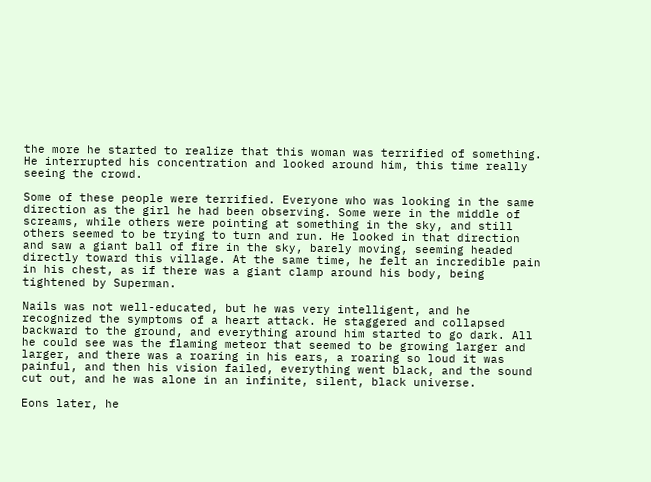the more he started to realize that this woman was terrified of something. He interrupted his concentration and looked around him, this time really seeing the crowd.

Some of these people were terrified. Everyone who was looking in the same direction as the girl he had been observing. Some were in the middle of screams, while others were pointing at something in the sky, and still others seemed to be trying to turn and run. He looked in that direction and saw a giant ball of fire in the sky, barely moving, seeming headed directly toward this village. At the same time, he felt an incredible pain in his chest, as if there was a giant clamp around his body, being tightened by Superman.

Nails was not well-educated, but he was very intelligent, and he recognized the symptoms of a heart attack. He staggered and collapsed backward to the ground, and everything around him started to go dark. All he could see was the flaming meteor that seemed to be growing larger and larger, and there was a roaring in his ears, a roaring so loud it was painful, and then his vision failed, everything went black, and the sound cut out, and he was alone in an infinite, silent, black universe.

Eons later, he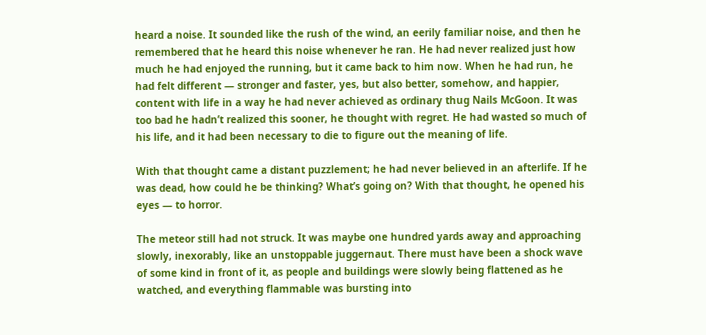heard a noise. It sounded like the rush of the wind, an eerily familiar noise, and then he remembered that he heard this noise whenever he ran. He had never realized just how much he had enjoyed the running, but it came back to him now. When he had run, he had felt different — stronger and faster, yes, but also better, somehow, and happier, content with life in a way he had never achieved as ordinary thug Nails McGoon. It was too bad he hadn’t realized this sooner, he thought with regret. He had wasted so much of his life, and it had been necessary to die to figure out the meaning of life.

With that thought came a distant puzzlement; he had never believed in an afterlife. If he was dead, how could he be thinking? What’s going on? With that thought, he opened his eyes — to horror.

The meteor still had not struck. It was maybe one hundred yards away and approaching slowly, inexorably, like an unstoppable juggernaut. There must have been a shock wave of some kind in front of it, as people and buildings were slowly being flattened as he watched, and everything flammable was bursting into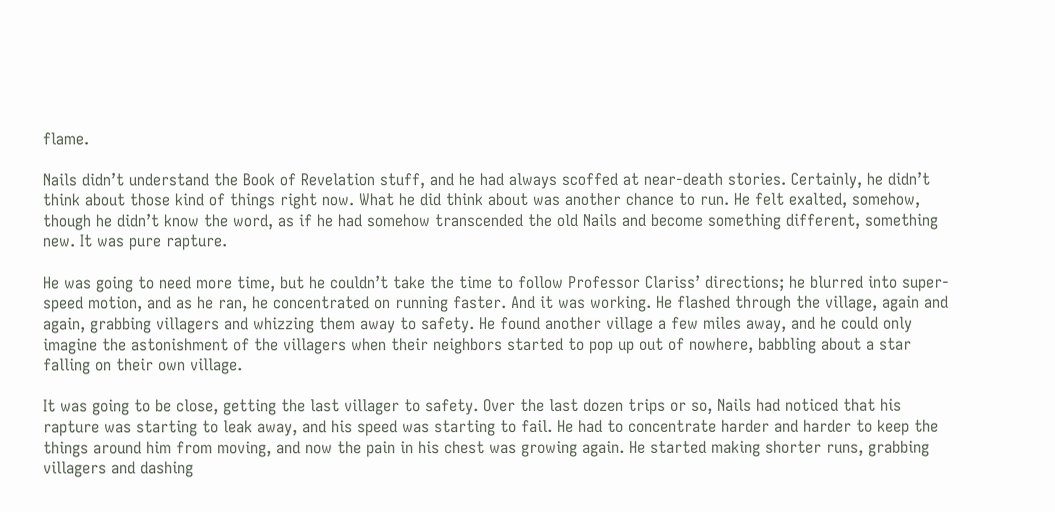flame.

Nails didn’t understand the Book of Revelation stuff, and he had always scoffed at near-death stories. Certainly, he didn’t think about those kind of things right now. What he did think about was another chance to run. He felt exalted, somehow, though he didn’t know the word, as if he had somehow transcended the old Nails and become something different, something new. It was pure rapture.

He was going to need more time, but he couldn’t take the time to follow Professor Clariss’ directions; he blurred into super-speed motion, and as he ran, he concentrated on running faster. And it was working. He flashed through the village, again and again, grabbing villagers and whizzing them away to safety. He found another village a few miles away, and he could only imagine the astonishment of the villagers when their neighbors started to pop up out of nowhere, babbling about a star falling on their own village.

It was going to be close, getting the last villager to safety. Over the last dozen trips or so, Nails had noticed that his rapture was starting to leak away, and his speed was starting to fail. He had to concentrate harder and harder to keep the things around him from moving, and now the pain in his chest was growing again. He started making shorter runs, grabbing villagers and dashing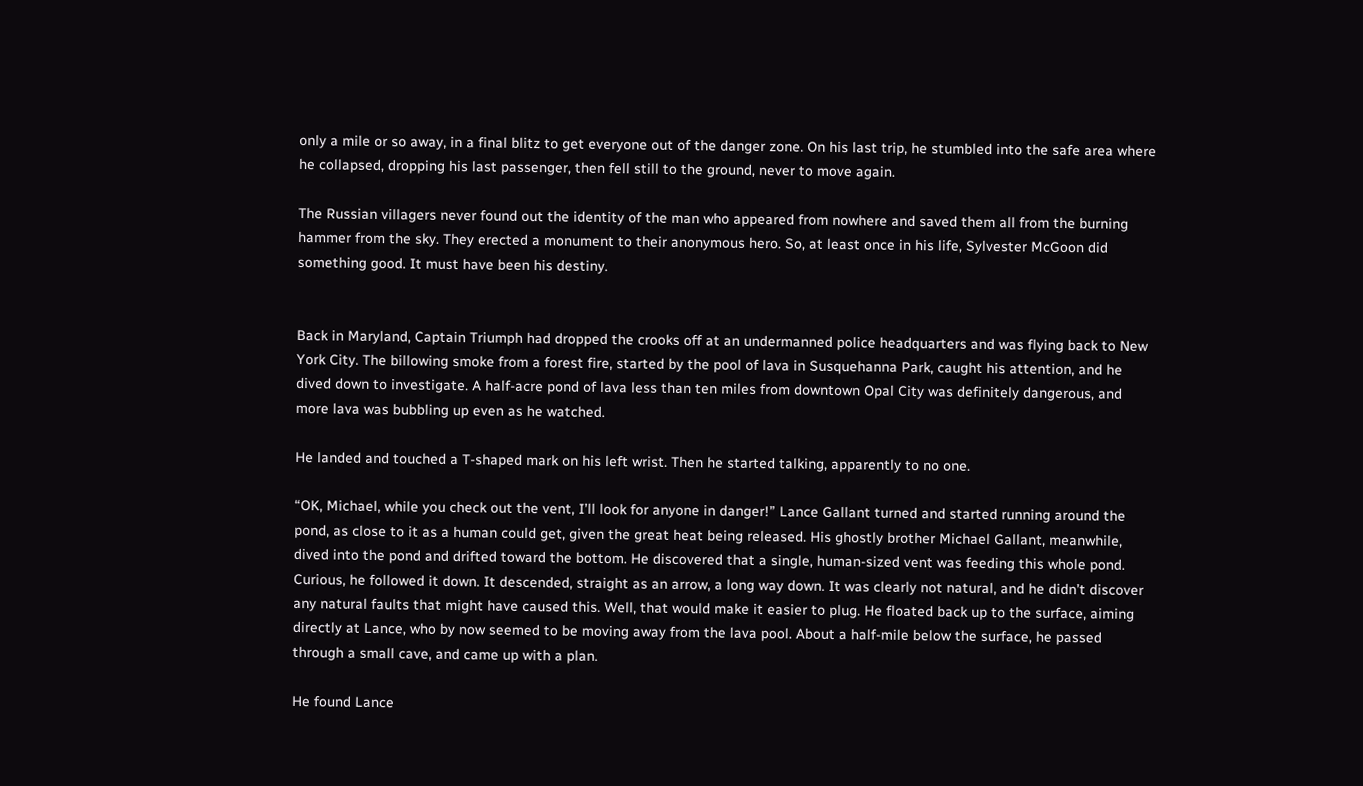only a mile or so away, in a final blitz to get everyone out of the danger zone. On his last trip, he stumbled into the safe area where he collapsed, dropping his last passenger, then fell still to the ground, never to move again.

The Russian villagers never found out the identity of the man who appeared from nowhere and saved them all from the burning hammer from the sky. They erected a monument to their anonymous hero. So, at least once in his life, Sylvester McGoon did something good. It must have been his destiny.


Back in Maryland, Captain Triumph had dropped the crooks off at an undermanned police headquarters and was flying back to New York City. The billowing smoke from a forest fire, started by the pool of lava in Susquehanna Park, caught his attention, and he dived down to investigate. A half-acre pond of lava less than ten miles from downtown Opal City was definitely dangerous, and more lava was bubbling up even as he watched.

He landed and touched a T-shaped mark on his left wrist. Then he started talking, apparently to no one.

“OK, Michael, while you check out the vent, I’ll look for anyone in danger!” Lance Gallant turned and started running around the pond, as close to it as a human could get, given the great heat being released. His ghostly brother Michael Gallant, meanwhile, dived into the pond and drifted toward the bottom. He discovered that a single, human-sized vent was feeding this whole pond. Curious, he followed it down. It descended, straight as an arrow, a long way down. It was clearly not natural, and he didn’t discover any natural faults that might have caused this. Well, that would make it easier to plug. He floated back up to the surface, aiming directly at Lance, who by now seemed to be moving away from the lava pool. About a half-mile below the surface, he passed through a small cave, and came up with a plan.

He found Lance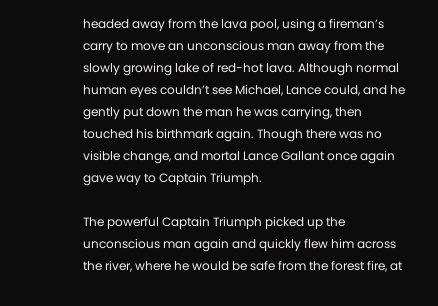headed away from the lava pool, using a fireman’s carry to move an unconscious man away from the slowly growing lake of red-hot lava. Although normal human eyes couldn’t see Michael, Lance could, and he gently put down the man he was carrying, then touched his birthmark again. Though there was no visible change, and mortal Lance Gallant once again gave way to Captain Triumph.

The powerful Captain Triumph picked up the unconscious man again and quickly flew him across the river, where he would be safe from the forest fire, at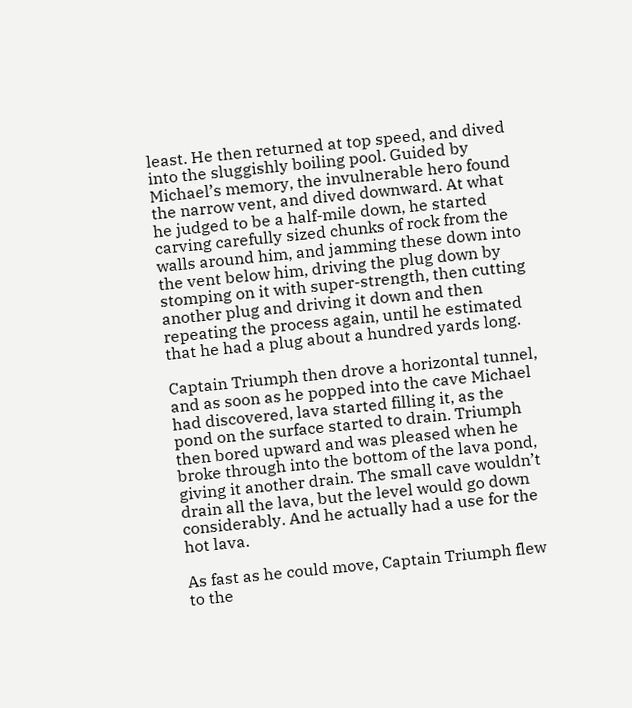least. He then returned at top speed, and dived into the sluggishly boiling pool. Guided by Michael’s memory, the invulnerable hero found the narrow vent, and dived downward. At what he judged to be a half-mile down, he started carving carefully sized chunks of rock from the walls around him, and jamming these down into the vent below him, driving the plug down by stomping on it with super-strength, then cutting another plug and driving it down and then repeating the process again, until he estimated that he had a plug about a hundred yards long.

Captain Triumph then drove a horizontal tunnel, and as soon as he popped into the cave Michael had discovered, lava started filling it, as the pond on the surface started to drain. Triumph then bored upward and was pleased when he broke through into the bottom of the lava pond, giving it another drain. The small cave wouldn’t drain all the lava, but the level would go down considerably. And he actually had a use for the hot lava.

As fast as he could move, Captain Triumph flew to the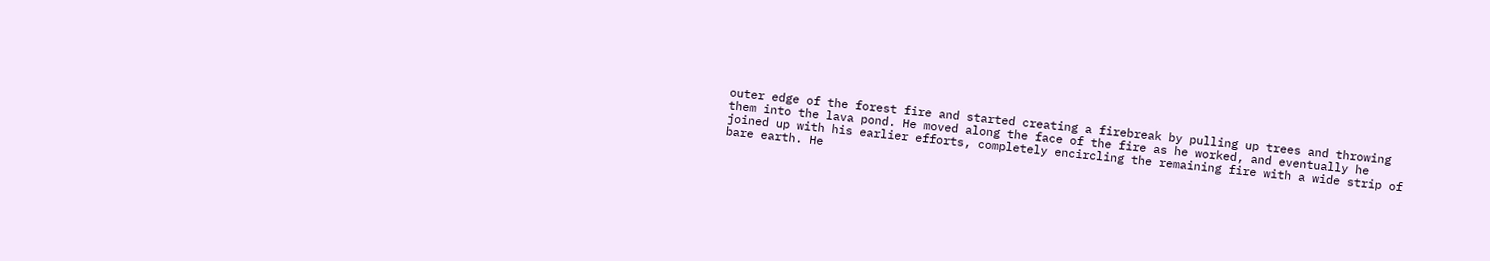outer edge of the forest fire and started creating a firebreak by pulling up trees and throwing them into the lava pond. He moved along the face of the fire as he worked, and eventually he joined up with his earlier efforts, completely encircling the remaining fire with a wide strip of bare earth. He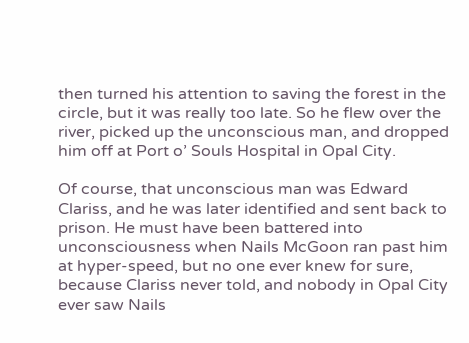then turned his attention to saving the forest in the circle, but it was really too late. So he flew over the river, picked up the unconscious man, and dropped him off at Port o’ Souls Hospital in Opal City.

Of course, that unconscious man was Edward Clariss, and he was later identified and sent back to prison. He must have been battered into unconsciousness when Nails McGoon ran past him at hyper-speed, but no one ever knew for sure, because Clariss never told, and nobody in Opal City ever saw Nails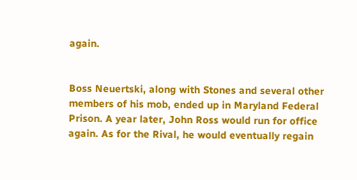again.


Boss Neuertski, along with Stones and several other members of his mob, ended up in Maryland Federal Prison. A year later, John Ross would run for office again. As for the Rival, he would eventually regain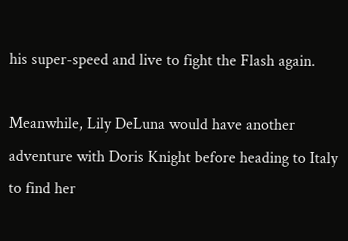his super-speed and live to fight the Flash again.

Meanwhile, Lily DeLuna would have another adventure with Doris Knight before heading to Italy to find her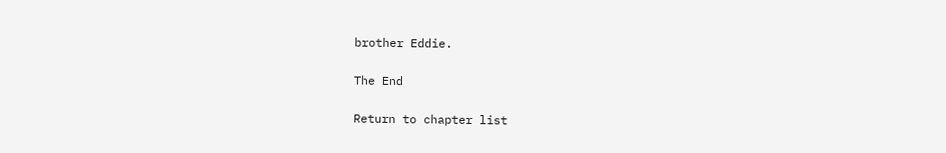brother Eddie.

The End

Return to chapter list